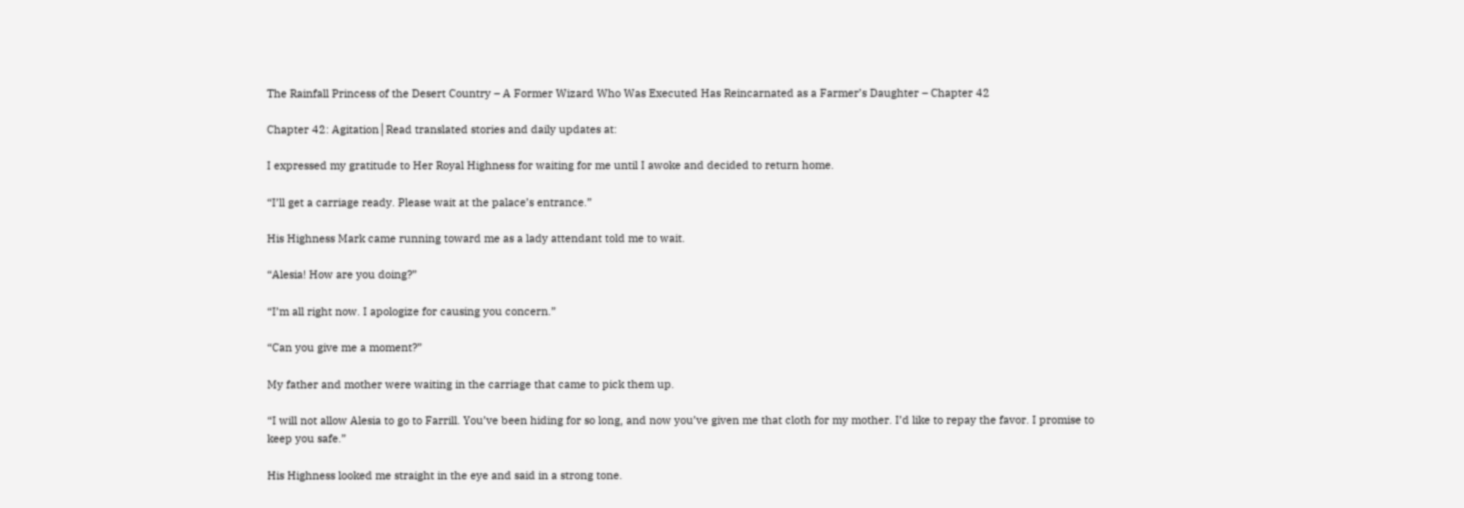The Rainfall Princess of the Desert Country – A Former Wizard Who Was Executed Has Reincarnated as a Farmer’s Daughter – Chapter 42

Chapter 42: Agitation│Read translated stories and daily updates at:

I expressed my gratitude to Her Royal Highness for waiting for me until I awoke and decided to return home.

“I’ll get a carriage ready. Please wait at the palace’s entrance.”

His Highness Mark came running toward me as a lady attendant told me to wait.

“Alesia! How are you doing?”

“I’m all right now. I apologize for causing you concern.”

“Can you give me a moment?”

My father and mother were waiting in the carriage that came to pick them up.

“I will not allow Alesia to go to Farrill. You’ve been hiding for so long, and now you’ve given me that cloth for my mother. I’d like to repay the favor. I promise to keep you safe.”

His Highness looked me straight in the eye and said in a strong tone.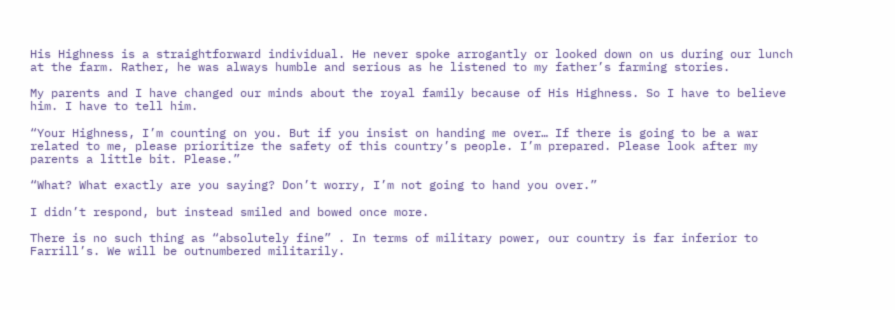His Highness is a straightforward individual. He never spoke arrogantly or looked down on us during our lunch at the farm. Rather, he was always humble and serious as he listened to my father’s farming stories.

My parents and I have changed our minds about the royal family because of His Highness. So I have to believe him. I have to tell him.

“Your Highness, I’m counting on you. But if you insist on handing me over… If there is going to be a war related to me, please prioritize the safety of this country’s people. I’m prepared. Please look after my parents a little bit. Please.”

“What? What exactly are you saying? Don’t worry, I’m not going to hand you over.”

I didn’t respond, but instead smiled and bowed once more.

There is no such thing as “absolutely fine” . In terms of military power, our country is far inferior to Farrill’s. We will be outnumbered militarily.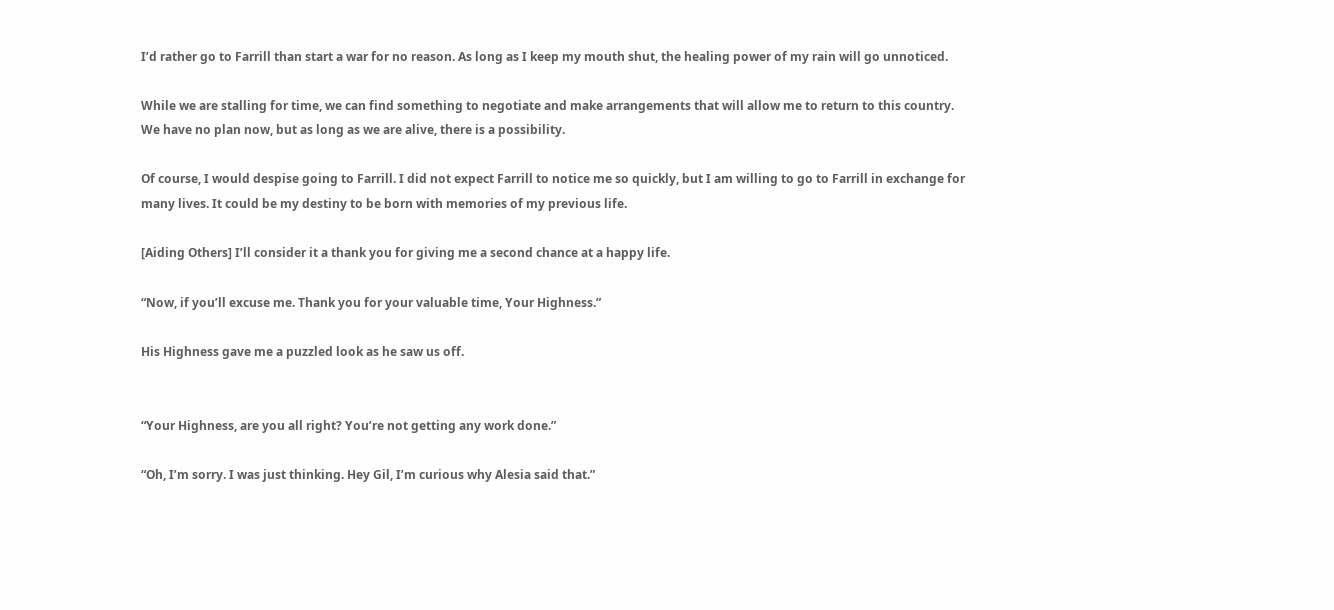I’d rather go to Farrill than start a war for no reason. As long as I keep my mouth shut, the healing power of my rain will go unnoticed.

While we are stalling for time, we can find something to negotiate and make arrangements that will allow me to return to this country. We have no plan now, but as long as we are alive, there is a possibility.

Of course, I would despise going to Farrill. I did not expect Farrill to notice me so quickly, but I am willing to go to Farrill in exchange for many lives. It could be my destiny to be born with memories of my previous life.

[Aiding Others] I’ll consider it a thank you for giving me a second chance at a happy life.

“Now, if you’ll excuse me. Thank you for your valuable time, Your Highness.”

His Highness gave me a puzzled look as he saw us off.


“Your Highness, are you all right? You’re not getting any work done.”

“Oh, I’m sorry. I was just thinking. Hey Gil, I’m curious why Alesia said that.”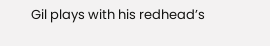Gil plays with his redhead’s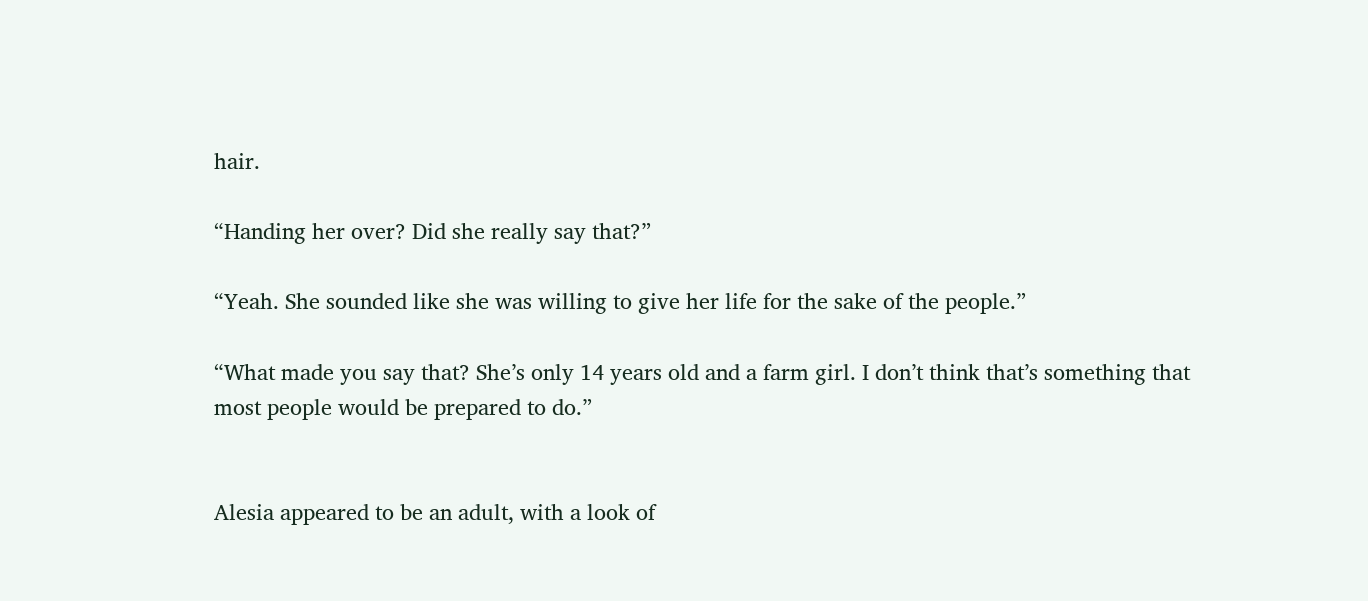hair.

“Handing her over? Did she really say that?”

“Yeah. She sounded like she was willing to give her life for the sake of the people.”

“What made you say that? She’s only 14 years old and a farm girl. I don’t think that’s something that most people would be prepared to do.”


Alesia appeared to be an adult, with a look of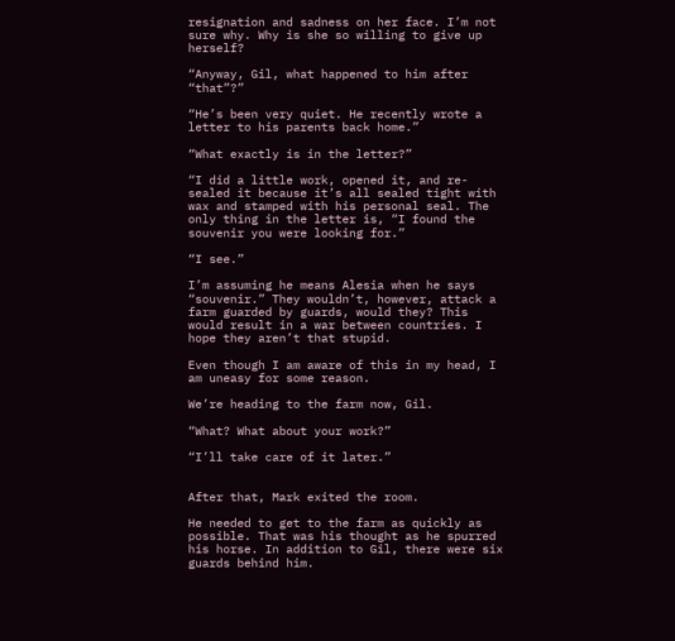resignation and sadness on her face. I’m not sure why. Why is she so willing to give up herself?

“Anyway, Gil, what happened to him after “that”?”

“He’s been very quiet. He recently wrote a letter to his parents back home.”

“What exactly is in the letter?”

“I did a little work, opened it, and re-sealed it because it’s all sealed tight with wax and stamped with his personal seal. The only thing in the letter is, “I found the souvenir you were looking for.”

“I see.”

I’m assuming he means Alesia when he says “souvenir.” They wouldn’t, however, attack a farm guarded by guards, would they? This would result in a war between countries. I hope they aren’t that stupid.

Even though I am aware of this in my head, I am uneasy for some reason.

We’re heading to the farm now, Gil.

“What? What about your work?”

“I’ll take care of it later.”


After that, Mark exited the room.

He needed to get to the farm as quickly as possible. That was his thought as he spurred his horse. In addition to Gil, there were six guards behind him.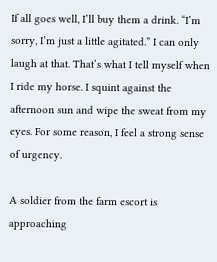If all goes well, I’ll buy them a drink. “I’m sorry, I’m just a little agitated.” I can only laugh at that. That’s what I tell myself when I ride my horse. I squint against the afternoon sun and wipe the sweat from my eyes. For some reason, I feel a strong sense of urgency.

A soldier from the farm escort is approaching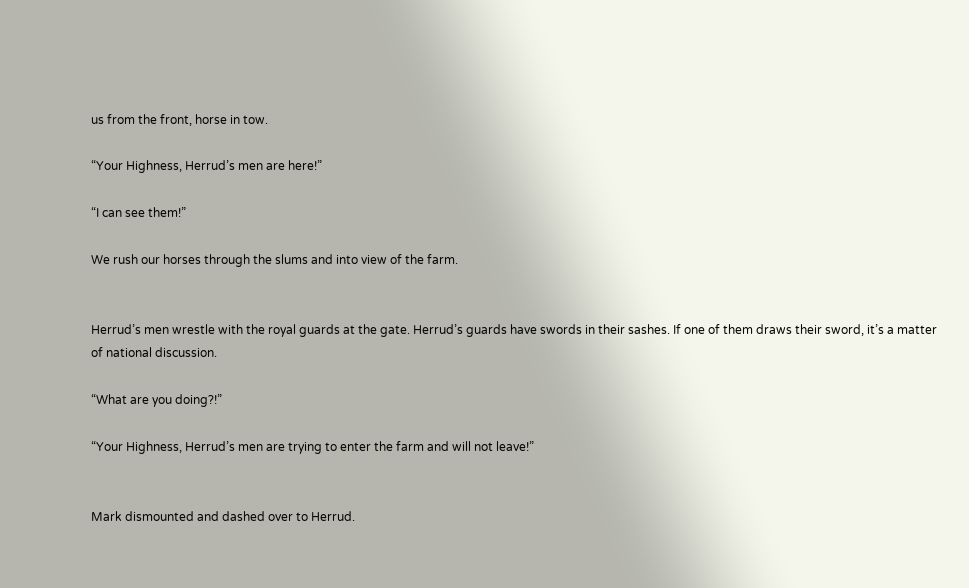us from the front, horse in tow.

“Your Highness, Herrud’s men are here!”

“I can see them!”

We rush our horses through the slums and into view of the farm.


Herrud’s men wrestle with the royal guards at the gate. Herrud’s guards have swords in their sashes. If one of them draws their sword, it’s a matter of national discussion.

“What are you doing?!”

“Your Highness, Herrud’s men are trying to enter the farm and will not leave!”


Mark dismounted and dashed over to Herrud.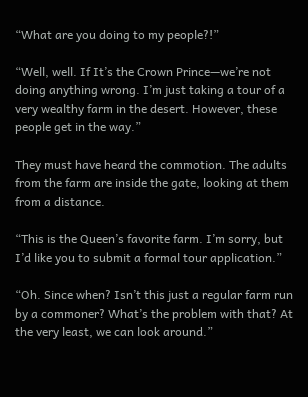“What are you doing to my people?!”

“Well, well. If It’s the Crown Prince—we’re not doing anything wrong. I’m just taking a tour of a very wealthy farm in the desert. However, these people get in the way.”

They must have heard the commotion. The adults from the farm are inside the gate, looking at them from a distance.

“This is the Queen’s favorite farm. I’m sorry, but I’d like you to submit a formal tour application.”

“Oh. Since when? Isn’t this just a regular farm run by a commoner? What’s the problem with that? At the very least, we can look around.”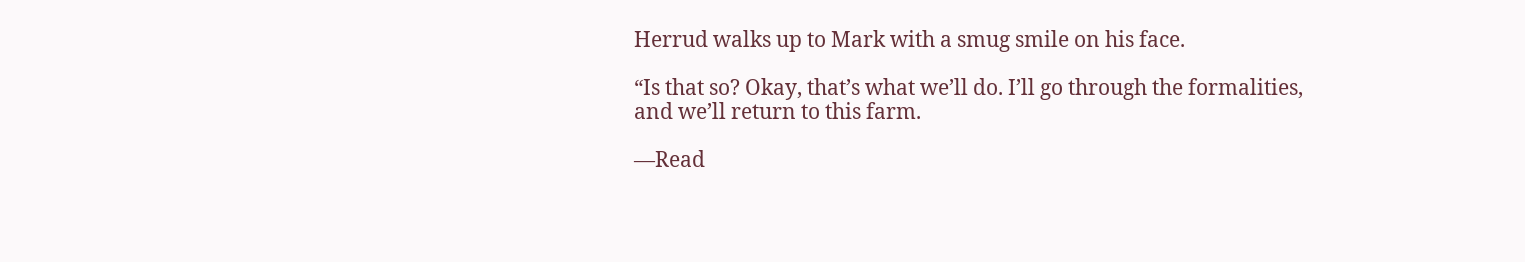Herrud walks up to Mark with a smug smile on his face.

“Is that so? Okay, that’s what we’ll do. I’ll go through the formalities, and we’ll return to this farm.

—Read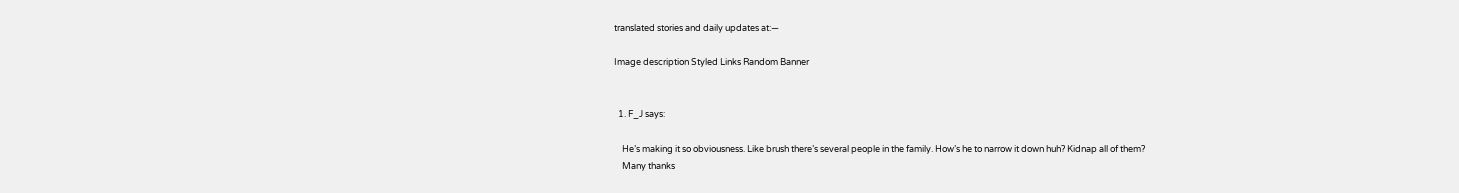translated stories and daily updates at:—

Image description Styled Links Random Banner


  1. F_J says:

    He’s making it so obviousness. Like brush there’s several people in the family. How’s he to narrow it down huh? Kidnap all of them?
    Many thanks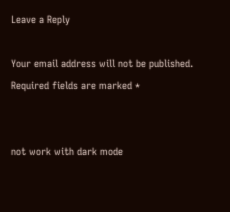Leave a Reply

Your email address will not be published. Required fields are marked *


not work with dark mode